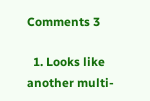Comments 3

  1. Looks like another multi-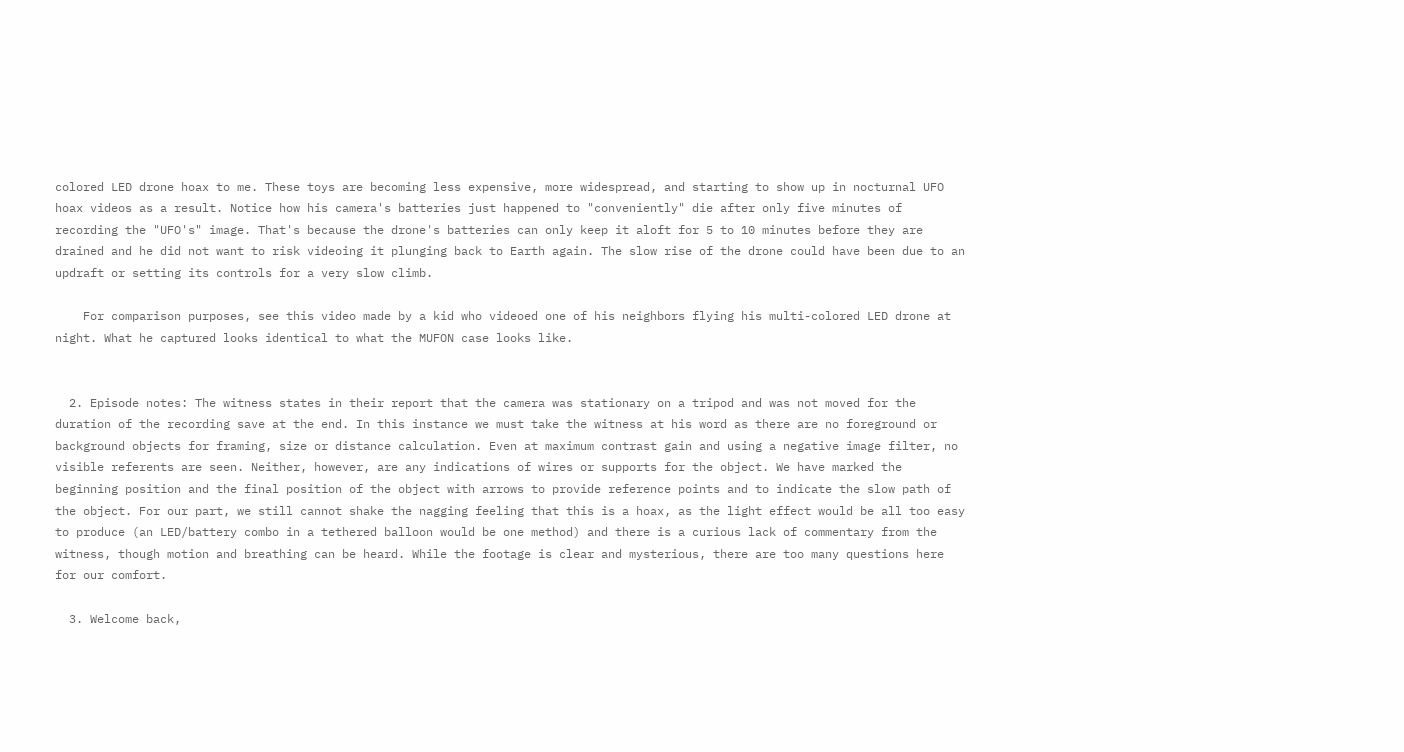colored LED drone hoax to me. These toys are becoming less expensive, more widespread, and starting to show up in nocturnal UFO hoax videos as a result. Notice how his camera's batteries just happened to "conveniently" die after only five minutes of recording the "UFO's" image. That's because the drone's batteries can only keep it aloft for 5 to 10 minutes before they are drained and he did not want to risk videoing it plunging back to Earth again. The slow rise of the drone could have been due to an updraft or setting its controls for a very slow climb.

    For comparison purposes, see this video made by a kid who videoed one of his neighbors flying his multi-colored LED drone at night. What he captured looks identical to what the MUFON case looks like.


  2. Episode notes: The witness states in their report that the camera was stationary on a tripod and was not moved for the duration of the recording save at the end. In this instance we must take the witness at his word as there are no foreground or background objects for framing, size or distance calculation. Even at maximum contrast gain and using a negative image filter, no visible referents are seen. Neither, however, are any indications of wires or supports for the object. We have marked the beginning position and the final position of the object with arrows to provide reference points and to indicate the slow path of the object. For our part, we still cannot shake the nagging feeling that this is a hoax, as the light effect would be all too easy to produce (an LED/battery combo in a tethered balloon would be one method) and there is a curious lack of commentary from the witness, though motion and breathing can be heard. While the footage is clear and mysterious, there are too many questions here for our comfort.

  3. Welcome back,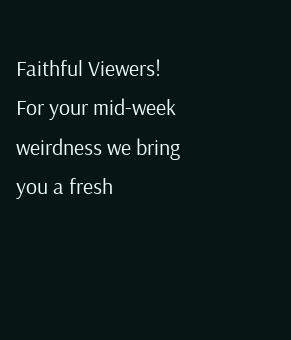Faithful Viewers! For your mid-week weirdness we bring you a fresh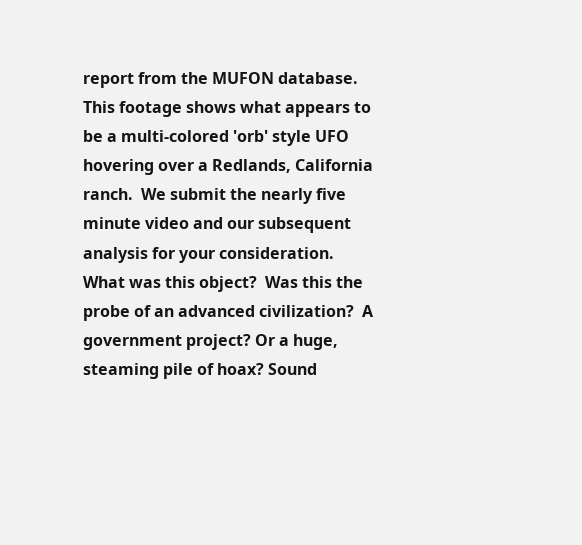report from the MUFON database.  This footage shows what appears to be a multi-colored 'orb' style UFO hovering over a Redlands, California ranch.  We submit the nearly five minute video and our subsequent analysis for your consideration.  What was this object?  Was this the probe of an advanced civilization?  A government project? Or a huge, steaming pile of hoax? Sound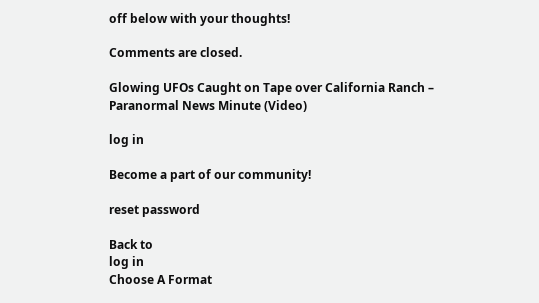off below with your thoughts!

Comments are closed.

Glowing UFOs Caught on Tape over California Ranch – Paranormal News Minute (Video)

log in

Become a part of our community!

reset password

Back to
log in
Choose A Format